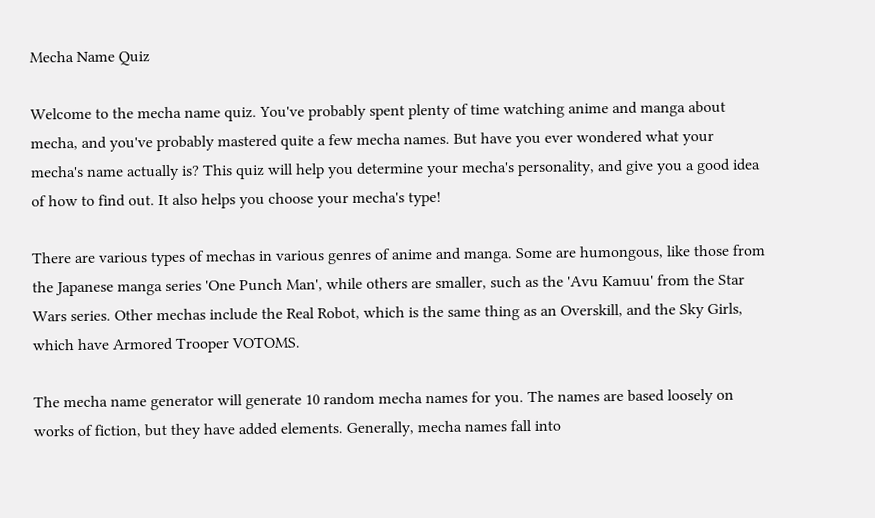Mecha Name Quiz

Welcome to the mecha name quiz. You've probably spent plenty of time watching anime and manga about mecha, and you've probably mastered quite a few mecha names. But have you ever wondered what your mecha's name actually is? This quiz will help you determine your mecha's personality, and give you a good idea of how to find out. It also helps you choose your mecha's type!

There are various types of mechas in various genres of anime and manga. Some are humongous, like those from the Japanese manga series 'One Punch Man', while others are smaller, such as the 'Avu Kamuu' from the Star Wars series. Other mechas include the Real Robot, which is the same thing as an Overskill, and the Sky Girls, which have Armored Trooper VOTOMS.

The mecha name generator will generate 10 random mecha names for you. The names are based loosely on works of fiction, but they have added elements. Generally, mecha names fall into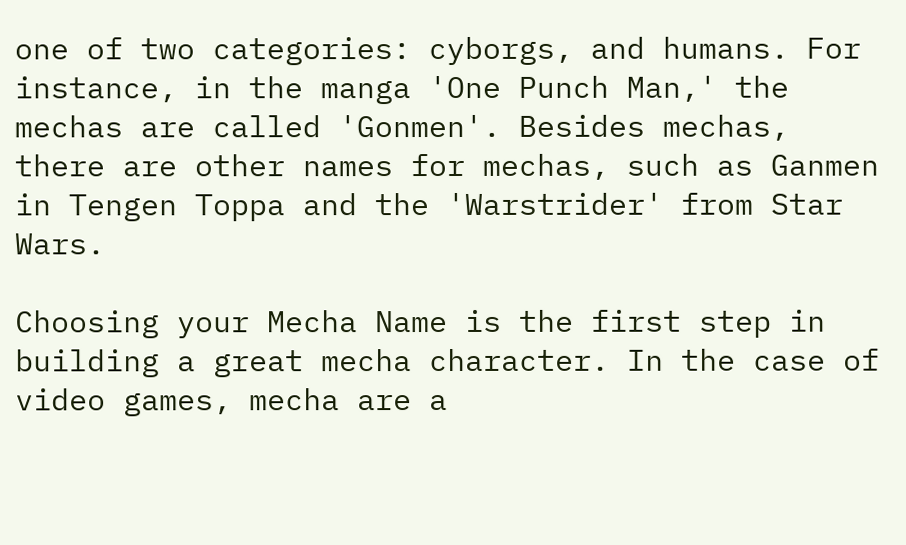one of two categories: cyborgs, and humans. For instance, in the manga 'One Punch Man,' the mechas are called 'Gonmen'. Besides mechas, there are other names for mechas, such as Ganmen in Tengen Toppa and the 'Warstrider' from Star Wars.

Choosing your Mecha Name is the first step in building a great mecha character. In the case of video games, mecha are a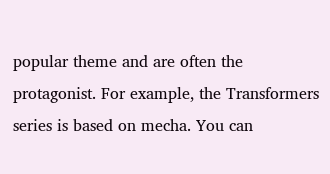popular theme and are often the protagonist. For example, the Transformers series is based on mecha. You can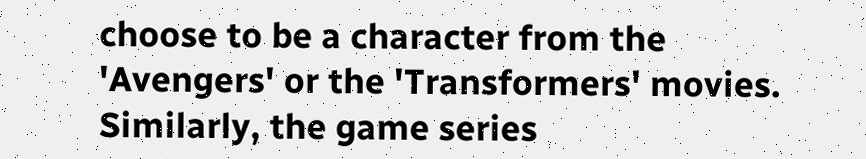choose to be a character from the 'Avengers' or the 'Transformers' movies. Similarly, the game series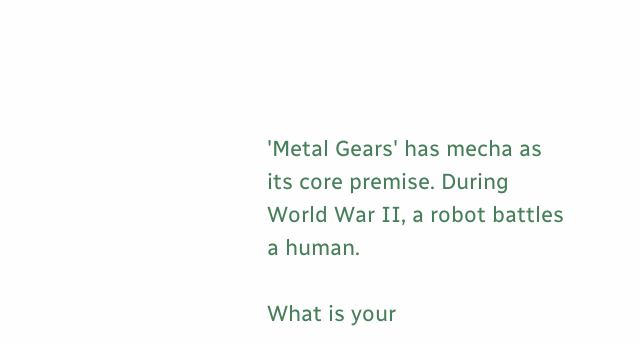'Metal Gears' has mecha as its core premise. During World War II, a robot battles a human.

What is your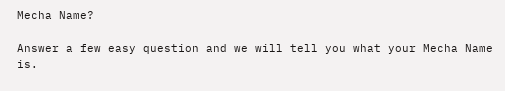Mecha Name?

Answer a few easy question and we will tell you what your Mecha Name is.